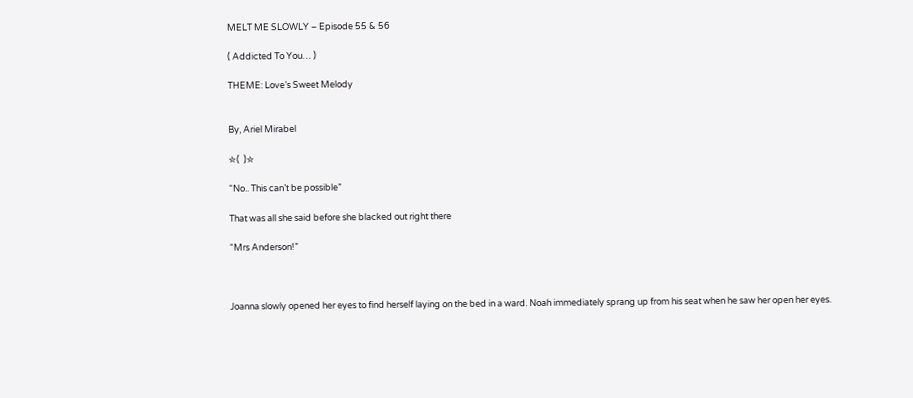MELT ME SLOWLY – Episode 55 & 56

( Addicted To You… )

THEME: Love’s Sweet Melody


By, Ariel Mirabel

✮(  )✮

“No.. This can’t be possible”

That was all she said before she blacked out right there

“Mrs Anderson!”



Joanna slowly opened her eyes to find herself laying on the bed in a ward. Noah immediately sprang up from his seat when he saw her open her eyes.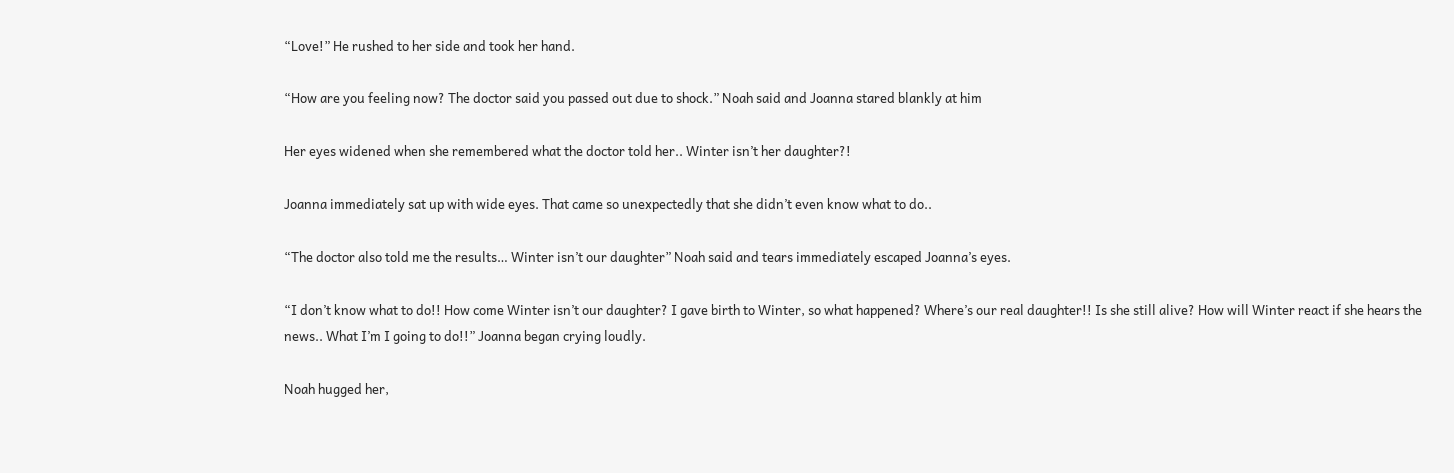“Love!” He rushed to her side and took her hand.

“How are you feeling now? The doctor said you passed out due to shock.” Noah said and Joanna stared blankly at him

Her eyes widened when she remembered what the doctor told her.. Winter isn’t her daughter?!

Joanna immediately sat up with wide eyes. That came so unexpectedly that she didn’t even know what to do..

“The doctor also told me the results… Winter isn’t our daughter” Noah said and tears immediately escaped Joanna’s eyes.

“I don’t know what to do!! How come Winter isn’t our daughter? I gave birth to Winter, so what happened? Where’s our real daughter!! Is she still alive? How will Winter react if she hears the news.. What I’m I going to do!!” Joanna began crying loudly.

Noah hugged her,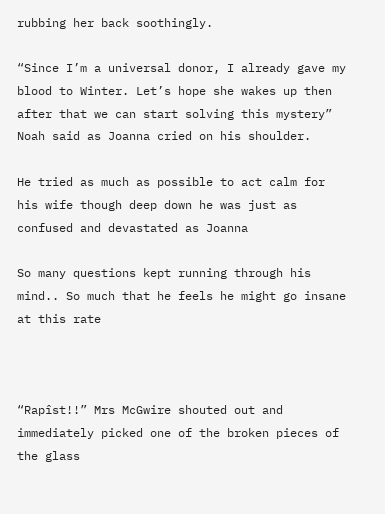rubbing her back soothingly.

“Since I’m a universal donor, I already gave my blood to Winter. Let’s hope she wakes up then after that we can start solving this mystery” Noah said as Joanna cried on his shoulder.

He tried as much as possible to act calm for his wife though deep down he was just as confused and devastated as Joanna

So many questions kept running through his mind.. So much that he feels he might go insane at this rate



“Rapîst!!” Mrs McGwire shouted out and immediately picked one of the broken pieces of the glass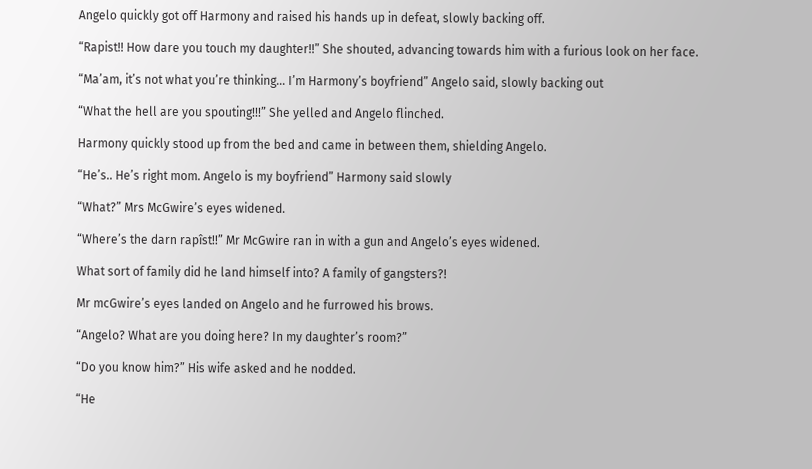Angelo quickly got off Harmony and raised his hands up in defeat, slowly backing off.

“Rapist!! How dare you touch my daughter!!” She shouted, advancing towards him with a furious look on her face.

“Ma’am, it’s not what you’re thinking… I’m Harmony’s boyfriend” Angelo said, slowly backing out

“What the hell are you spouting!!!” She yelled and Angelo flinched.

Harmony quickly stood up from the bed and came in between them, shielding Angelo.

“He’s.. He’s right mom. Angelo is my boyfriend” Harmony said slowly

“What?” Mrs McGwire’s eyes widened.

“Where’s the darn rapîst!!” Mr McGwire ran in with a gun and Angelo’s eyes widened.

What sort of family did he land himself into? A family of gangsters?!

Mr mcGwire’s eyes landed on Angelo and he furrowed his brows.

“Angelo? What are you doing here? In my daughter’s room?”

“Do you know him?” His wife asked and he nodded.

“He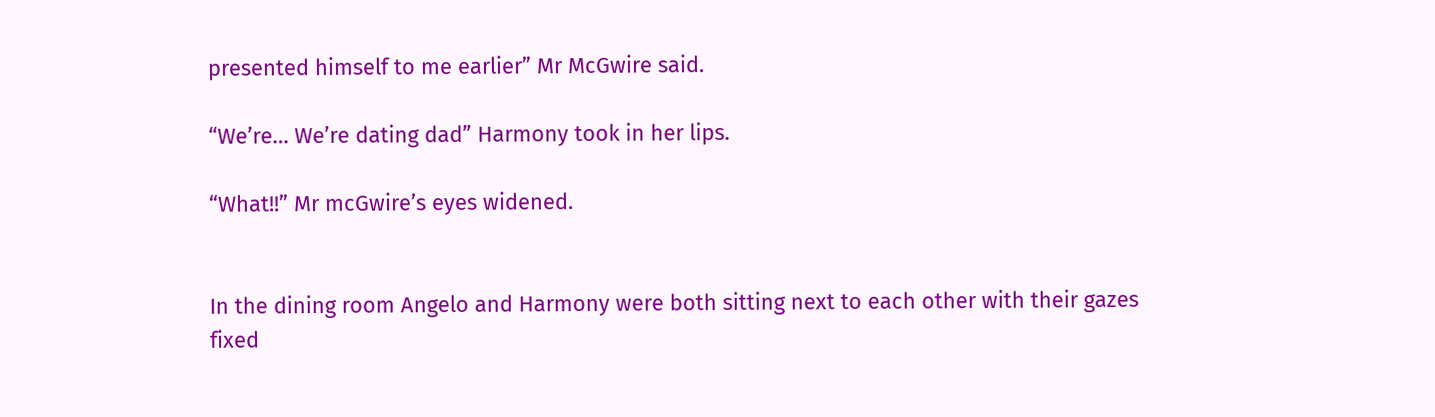presented himself to me earlier” Mr McGwire said.

“We’re… We’re dating dad” Harmony took in her lips.

“What!!” Mr mcGwire’s eyes widened.


In the dining room Angelo and Harmony were both sitting next to each other with their gazes fixed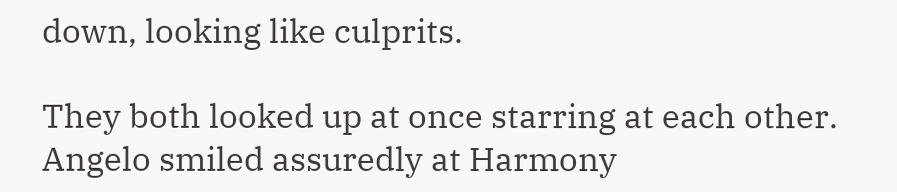down, looking like culprits.

They both looked up at once starring at each other. Angelo smiled assuredly at Harmony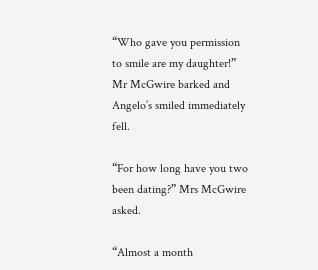“Who gave you permission to smile are my daughter!” Mr McGwire barked and Angelo’s smiled immediately fell.

“For how long have you two been dating?” Mrs McGwire asked.

“Almost a month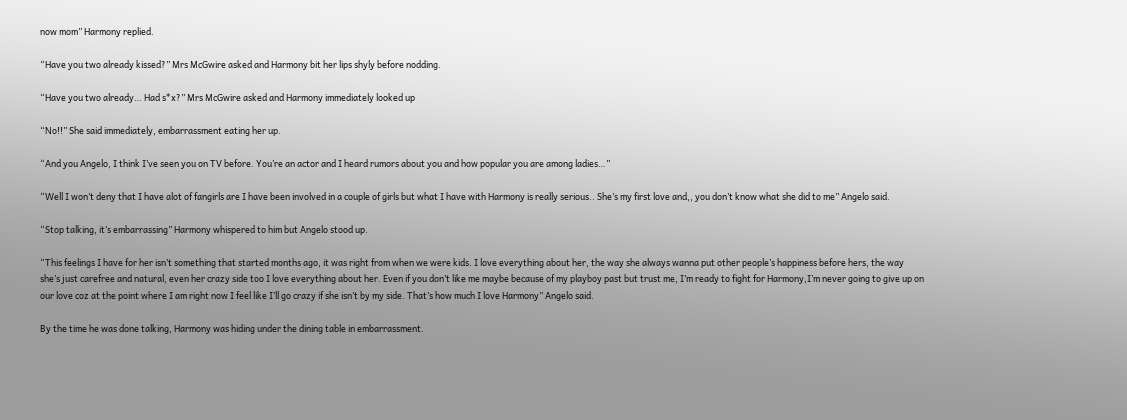now mom” Harmony replied.

“Have you two already kissed?” Mrs McGwire asked and Harmony bit her lips shyly before nodding.

“Have you two already… Had s*x?” Mrs McGwire asked and Harmony immediately looked up

“No!!” She said immediately, embarrassment eating her up.

“And you Angelo, I think I’ve seen you on TV before. You’re an actor and I heard rumors about you and how popular you are among ladies…”

“Well I won’t deny that I have alot of fangirls are I have been involved in a couple of girls but what I have with Harmony is really serious.. She’s my first love and,, you don’t know what she did to me” Angelo said.

“Stop talking, it’s embarrassing” Harmony whispered to him but Angelo stood up.

“This feelings I have for her isn’t something that started months ago, it was right from when we were kids. I love everything about her, the way she always wanna put other people’s happiness before hers, the way she’s just carefree and natural, even her crazy side too I love everything about her. Even if you don’t like me maybe because of my playboy past but trust me, I’m ready to fight for Harmony,I’m never going to give up on our love coz at the point where I am right now I feel like I’ll go crazy if she isn’t by my side. That’s how much I love Harmony” Angelo said.

By the time he was done talking, Harmony was hiding under the dining table in embarrassment.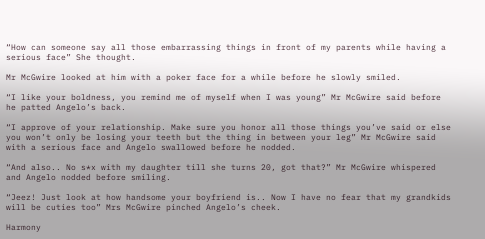“How can someone say all those embarrassing things in front of my parents while having a serious face” She thought.

Mr McGwire looked at him with a poker face for a while before he slowly smiled.

“I like your boldness, you remind me of myself when I was young” Mr McGwire said before he patted Angelo’s back.

“I approve of your relationship. Make sure you honor all those things you’ve said or else you won’t only be losing your teeth but the thing in between your leg” Mr McGwire said with a serious face and Angelo swallowed before he nodded.

“And also.. No s*x with my daughter till she turns 20, got that?” Mr McGwire whispered and Angelo nodded before smiling.

“Jeez! Just look at how handsome your boyfriend is.. Now I have no fear that my grandkids will be cuties too” Mrs McGwire pinched Angelo’s cheek.

Harmony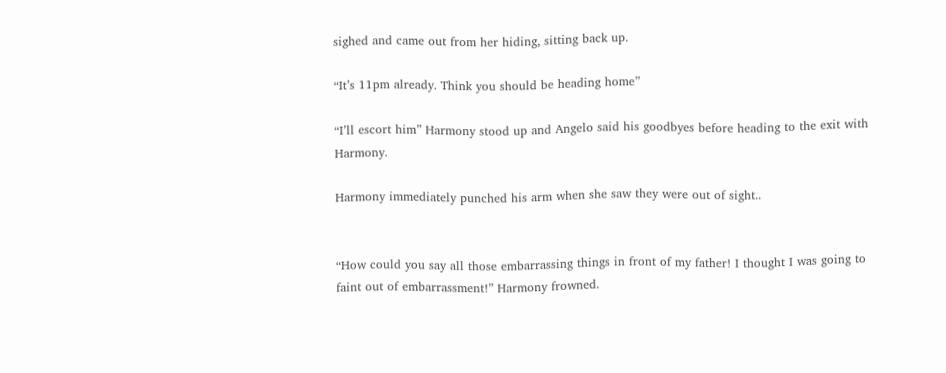sighed and came out from her hiding, sitting back up.

“It’s 11pm already. Think you should be heading home”

“I’ll escort him” Harmony stood up and Angelo said his goodbyes before heading to the exit with Harmony.

Harmony immediately punched his arm when she saw they were out of sight..


“How could you say all those embarrassing things in front of my father! I thought I was going to faint out of embarrassment!” Harmony frowned.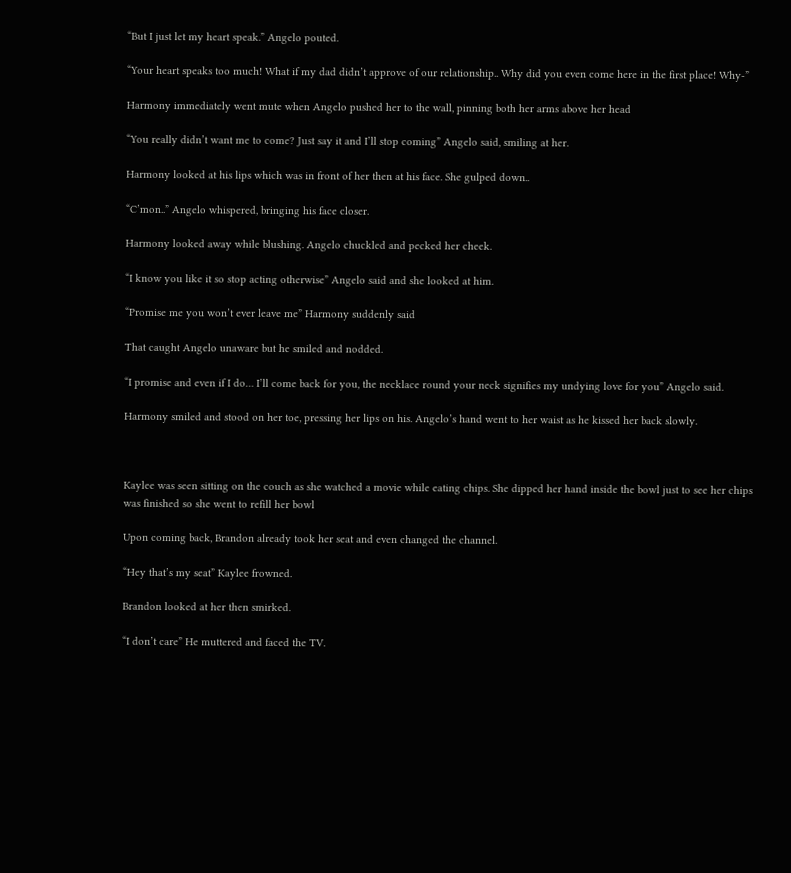“But I just let my heart speak.” Angelo pouted.

“Your heart speaks too much! What if my dad didn’t approve of our relationship.. Why did you even come here in the first place! Why-”

Harmony immediately went mute when Angelo pushed her to the wall, pinning both her arms above her head

“You really didn’t want me to come? Just say it and I’ll stop coming” Angelo said, smiling at her.

Harmony looked at his lips which was in front of her then at his face. She gulped down..

“C’mon..” Angelo whispered, bringing his face closer.

Harmony looked away while blushing. Angelo chuckled and pecked her cheek.

“I know you like it so stop acting otherwise” Angelo said and she looked at him.

“Promise me you won’t ever leave me” Harmony suddenly said

That caught Angelo unaware but he smiled and nodded.

“I promise and even if I do… I’ll come back for you, the necklace round your neck signifies my undying love for you” Angelo said.

Harmony smiled and stood on her toe, pressing her lips on his. Angelo’s hand went to her waist as he kissed her back slowly.



Kaylee was seen sitting on the couch as she watched a movie while eating chips. She dipped her hand inside the bowl just to see her chips was finished so she went to refill her bowl

Upon coming back, Brandon already took her seat and even changed the channel.

“Hey that’s my seat” Kaylee frowned.

Brandon looked at her then smirked.

“I don’t care” He muttered and faced the TV.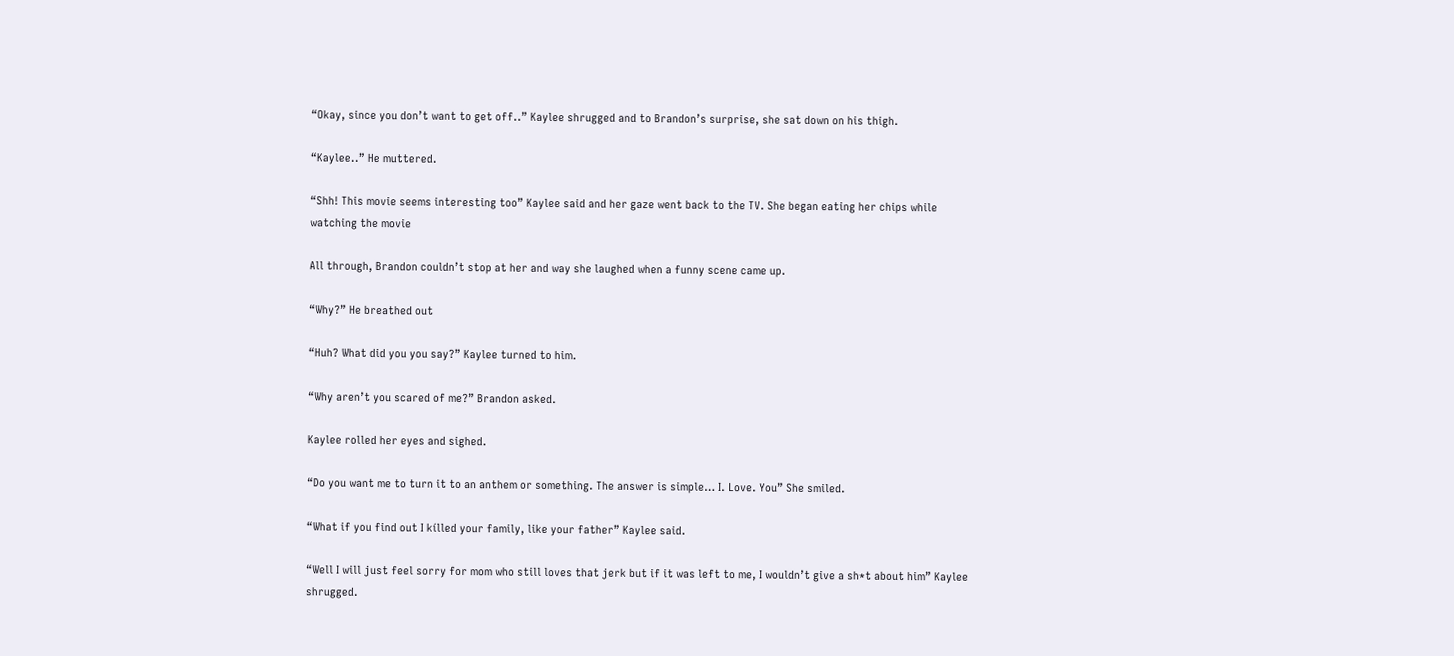“Okay, since you don’t want to get off..” Kaylee shrugged and to Brandon’s surprise, she sat down on his thigh.

“Kaylee..” He muttered.

“Shh! This movie seems interesting too” Kaylee said and her gaze went back to the TV. She began eating her chips while watching the movie

All through, Brandon couldn’t stop at her and way she laughed when a funny scene came up.

“Why?” He breathed out

“Huh? What did you you say?” Kaylee turned to him.

“Why aren’t you scared of me?” Brandon asked.

Kaylee rolled her eyes and sighed.

“Do you want me to turn it to an anthem or something. The answer is simple… I. Love. You” She smiled.

“What if you find out I kílled your family, like your father” Kaylee said.

“Well I will just feel sorry for mom who still loves that jerk but if it was left to me, I wouldn’t give a sh*t about him” Kaylee shrugged.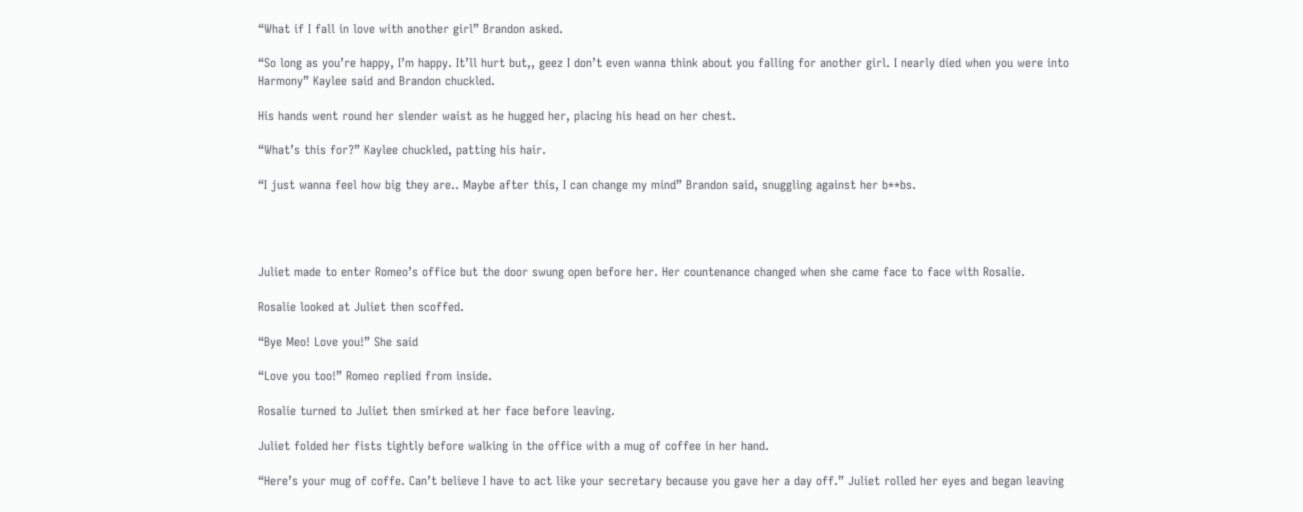“What if I fall in love with another girl” Brandon asked.

“So long as you’re happy, I’m happy. It’ll hurt but,, geez I don’t even wanna think about you falling for another girl. I nearly díed when you were into Harmony” Kaylee said and Brandon chuckled.

His hands went round her slender waist as he hugged her, placing his head on her chest.

“What’s this for?” Kaylee chuckled, patting his hair.

“I just wanna feel how big they are.. Maybe after this, I can change my mind” Brandon said, snuggling against her b**bs.




Juliet made to enter Romeo’s office but the door swung open before her. Her countenance changed when she came face to face with Rosalie.

Rosalie looked at Juliet then scoffed.

“Bye Meo! Love you!” She said

“Love you too!” Romeo replied from inside.

Rosalie turned to Juliet then smirked at her face before leaving.

Juliet folded her fists tightly before walking in the office with a mug of coffee in her hand.

“Here’s your mug of coffe. Can’t believe I have to act like your secretary because you gave her a day off.” Juliet rolled her eyes and began leaving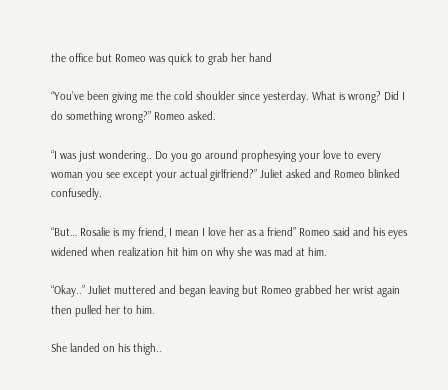the office but Romeo was quick to grab her hand

“You’ve been giving me the cold shoulder since yesterday. What is wrong? Did I do something wrong?” Romeo asked.

“I was just wondering.. Do you go around prophesying your love to every woman you see except your actual girlfriend?” Juliet asked and Romeo blinked confusedly.

“But… Rosalie is my friend, I mean I love her as a friend” Romeo said and his eyes widened when realization hit him on why she was mad at him.

“Okay..” Juliet muttered and began leaving but Romeo grabbed her wrist again then pulled her to him.

She landed on his thigh..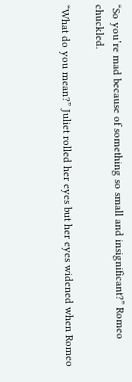“So you’re mad because of something so small and insignificant?” Romeo chuckled.

“What do you mean?” Juliet rolled her eyes but her eyes widened when Romeo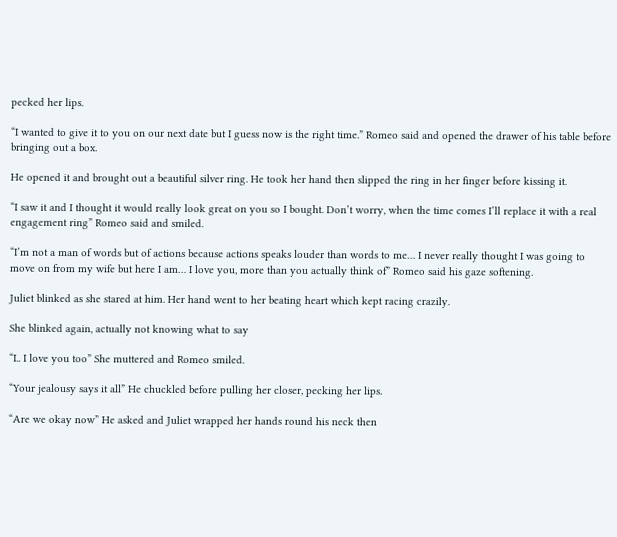pecked her lips.

“I wanted to give it to you on our next date but I guess now is the right time.” Romeo said and opened the drawer of his table before bringing out a box.

He opened it and brought out a beautiful silver ring. He took her hand then slipped the ring in her finger before kissing it.

“I saw it and I thought it would really look great on you so I bought. Don’t worry, when the time comes I’ll replace it with a real engagement ring” Romeo said and smiled.

“I’m not a man of words but of actions because actions speaks louder than words to me… I never really thought I was going to move on from my wife but here I am… I love you, more than you actually think of” Romeo said his gaze softening.

Juliet blinked as she stared at him. Her hand went to her beating heart which kept racing crazily.

She blinked again, actually not knowing what to say

“I.. I love you too” She muttered and Romeo smiled.

“Your jealousy says it all” He chuckled before pulling her closer, pecking her lips.

“Are we okay now” He asked and Juliet wrapped her hands round his neck then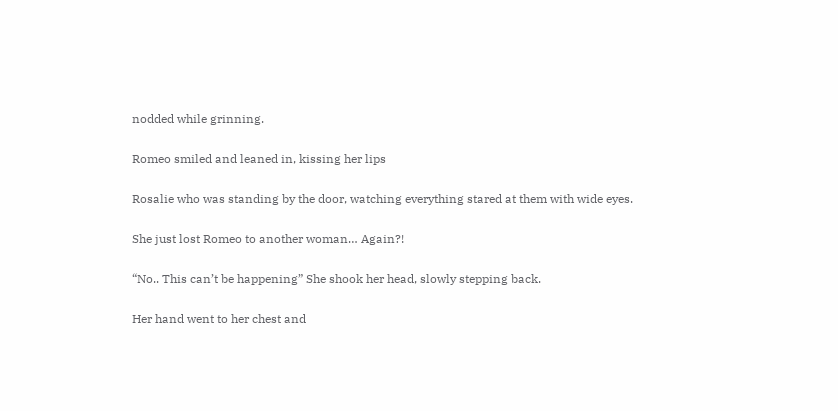nodded while grinning.

Romeo smiled and leaned in, kissing her lips

Rosalie who was standing by the door, watching everything stared at them with wide eyes.

She just lost Romeo to another woman… Again?!

“No.. This can’t be happening” She shook her head, slowly stepping back.

Her hand went to her chest and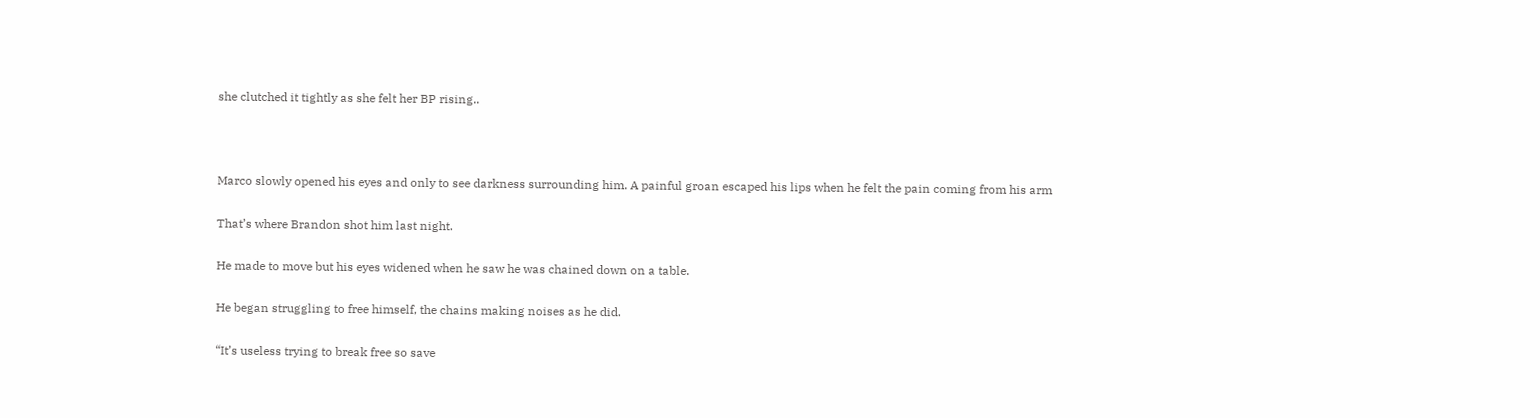she clutched it tightly as she felt her BP rising..



Marco slowly opened his eyes and only to see darkness surrounding him. A painful groan escaped his lips when he felt the pain coming from his arm

That’s where Brandon shot him last night.

He made to move but his eyes widened when he saw he was chained down on a table.

He began struggling to free himself, the chains making noises as he did.

“It’s useless trying to break free so save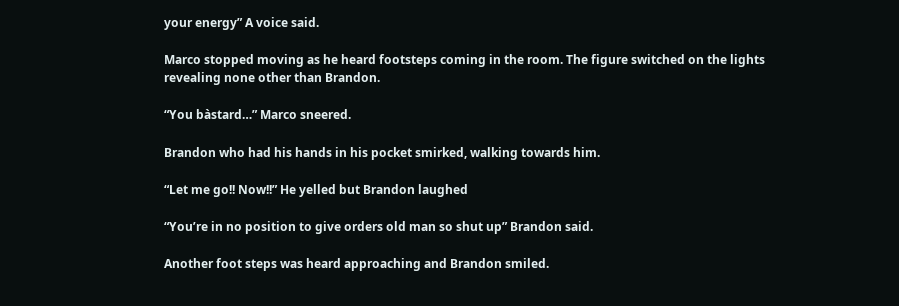your energy” A voice said.

Marco stopped moving as he heard footsteps coming in the room. The figure switched on the lights revealing none other than Brandon.

“You bàstard…” Marco sneered.

Brandon who had his hands in his pocket smirked, walking towards him.

“Let me go!! Now!!” He yelled but Brandon laughed

“You’re in no position to give orders old man so shut up” Brandon said.

Another foot steps was heard approaching and Brandon smiled.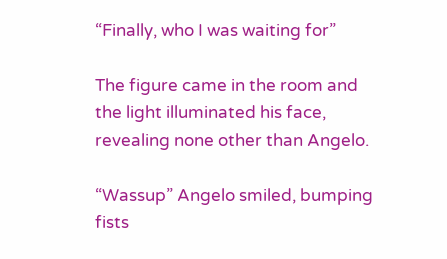“Finally, who I was waiting for”

The figure came in the room and the light illuminated his face, revealing none other than Angelo.

“Wassup” Angelo smiled, bumping fists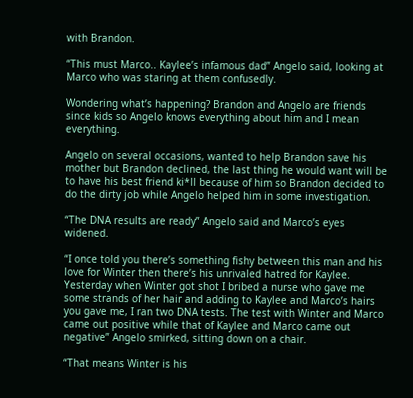with Brandon.

“This must Marco.. Kaylee’s infamous dad” Angelo said, looking at Marco who was staring at them confusedly.

Wondering what’s happening? Brandon and Angelo are friends since kids so Angelo knows everything about him and I mean everything.

Angelo on several occasions, wanted to help Brandon save his mother but Brandon declined, the last thing he would want will be to have his best friend ki*ll because of him so Brandon decided to do the dirty job while Angelo helped him in some investigation.

“The DNA results are ready” Angelo said and Marco’s eyes widened.

“I once told you there’s something fishy between this man and his love for Winter then there’s his unrivaled hatred for Kaylee. Yesterday when Winter got shot I bribed a nurse who gave me some strands of her hair and adding to Kaylee and Marco’s hairs you gave me, I ran two DNA tests. The test with Winter and Marco came out positive while that of Kaylee and Marco came out negative” Angelo smirked, sitting down on a chair.

“That means Winter is his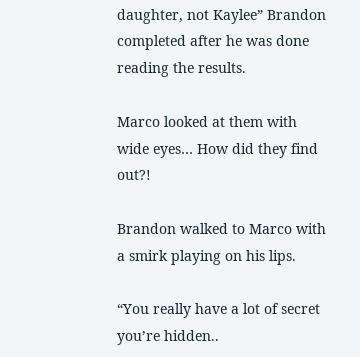daughter, not Kaylee” Brandon completed after he was done reading the results.

Marco looked at them with wide eyes… How did they find out?!

Brandon walked to Marco with a smirk playing on his lips.

“You really have a lot of secret you’re hidden..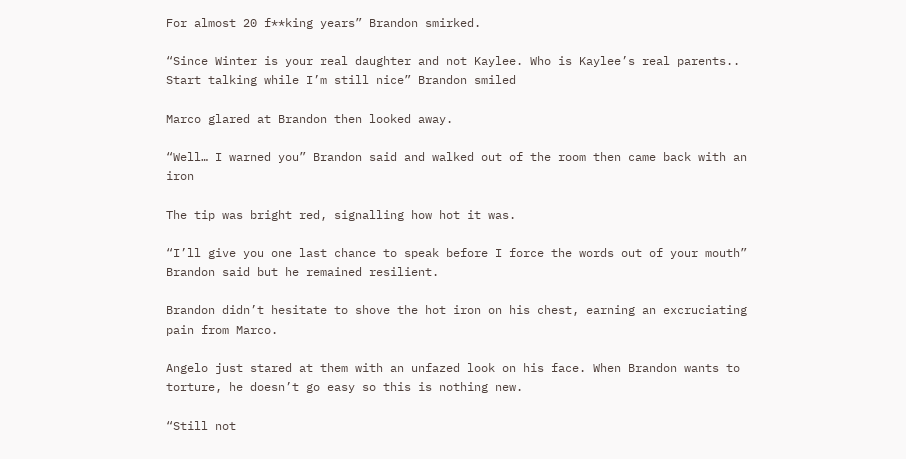For almost 20 f**king years” Brandon smirked.

“Since Winter is your real daughter and not Kaylee. Who is Kaylee’s real parents.. Start talking while I’m still nice” Brandon smiled

Marco glared at Brandon then looked away.

“Well… I warned you” Brandon said and walked out of the room then came back with an iron

The tip was bright red, signalling how hot it was.

“I’ll give you one last chance to speak before I force the words out of your mouth” Brandon said but he remained resilient.

Brandon didn’t hesitate to shove the hot iron on his chest, earning an excruciating pain from Marco.

Angelo just stared at them with an unfazed look on his face. When Brandon wants to torture, he doesn’t go easy so this is nothing new.

“Still not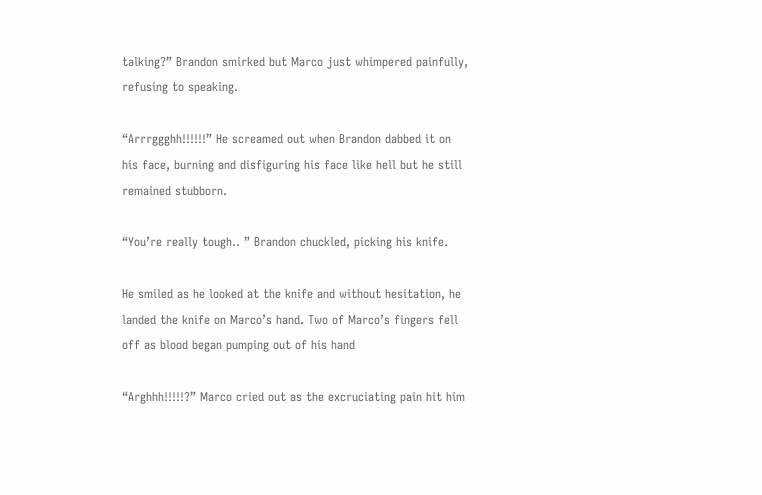talking?” Brandon smirked but Marco just whimpered painfully, refusing to speaking.

“Arrrggghh!!!!!!” He screamed out when Brandon dabbed it on his face, burning and disfiguring his face like hell but he still remained stubborn.

“You’re really tough.. ” Brandon chuckled, picking his knife.

He smiled as he looked at the knife and without hesitation, he landed the knife on Marco’s hand. Two of Marco’s fingers fell off as blood began pumping out of his hand

“Arghhh!!!!!?” Marco cried out as the excruciating pain hit him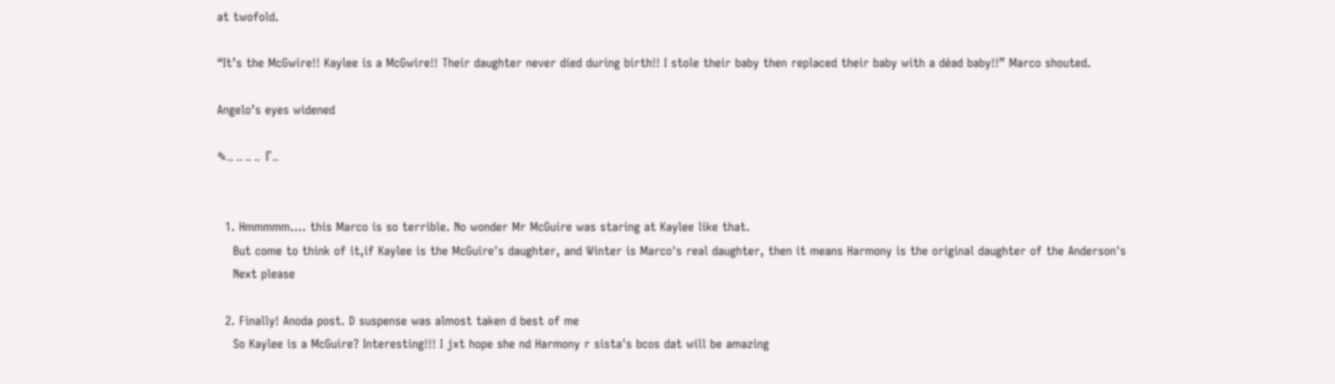at twofold.

“It’s the McGwire!! Kaylee is a McGwire!! Their daughter never díed during birth!! I stole their baby then replaced their baby with a déad baby!!” Marco shouted.

Angelo’s eyes widened

✎.. .. .. ..『..


  1. Hmmmmm…. this Marco is so terrible. No wonder Mr McGuire was staring at Kaylee like that.
    But come to think of it,if Kaylee is the McGuire's daughter, and Winter is Marco's real daughter, then it means Harmony is the original daughter of the Anderson's
    Next please

  2. Finally! Anoda post. D suspense was almost taken d best of me
    So Kaylee is a McGuire? Interesting!!! I jxt hope she nd Harmony r sista's bcos dat will be amazing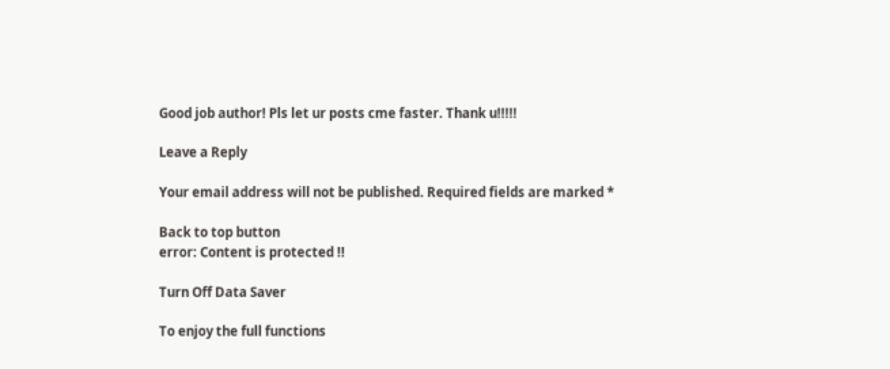Good job author! Pls let ur posts cme faster. Thank u!!!!!

Leave a Reply

Your email address will not be published. Required fields are marked *

Back to top button
error: Content is protected !!

Turn Off Data Saver

To enjoy the full functions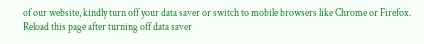of our website, kindly turn off your data saver or switch to mobile browsers like Chrome or Firefox. Reload this page after turning off data saver